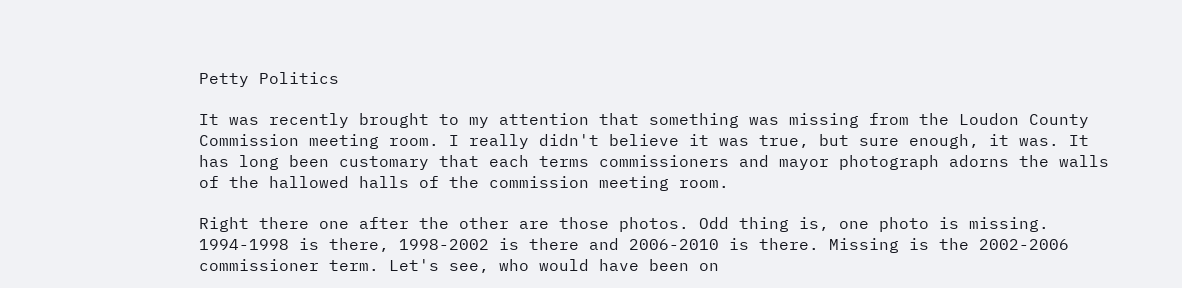Petty Politics

It was recently brought to my attention that something was missing from the Loudon County Commission meeting room. I really didn't believe it was true, but sure enough, it was. It has long been customary that each terms commissioners and mayor photograph adorns the walls of the hallowed halls of the commission meeting room.

Right there one after the other are those photos. Odd thing is, one photo is missing. 1994-1998 is there, 1998-2002 is there and 2006-2010 is there. Missing is the 2002-2006 commissioner term. Let's see, who would have been on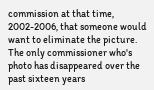commission at that time, 2002-2006, that someone would want to eliminate the picture.  The only commissioner who's photo has disappeared over the past sixteen years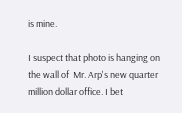is mine.

I suspect that photo is hanging on the wall of  Mr. Arp's new quarter million dollar office. I bet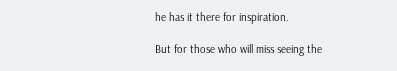he has it there for inspiration.

But for those who will miss seeing the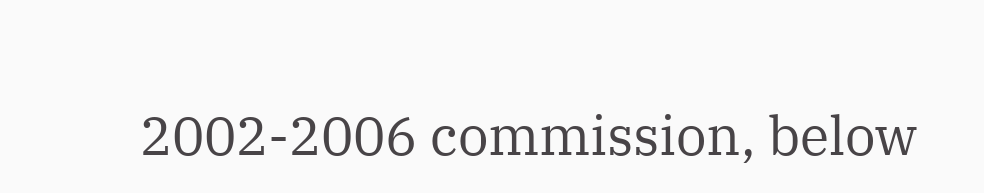2002-2006 commission, below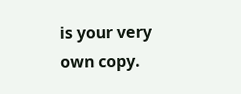is your very own copy.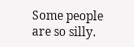Some people are so silly.